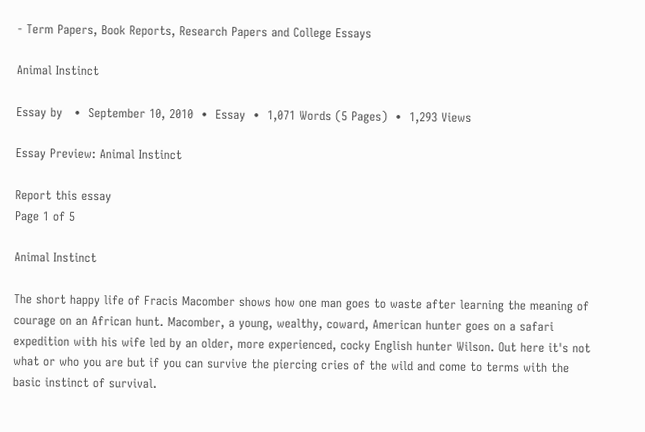- Term Papers, Book Reports, Research Papers and College Essays

Animal Instinct

Essay by   •  September 10, 2010  •  Essay  •  1,071 Words (5 Pages)  •  1,293 Views

Essay Preview: Animal Instinct

Report this essay
Page 1 of 5

Animal Instinct

The short happy life of Fracis Macomber shows how one man goes to waste after learning the meaning of courage on an African hunt. Macomber, a young, wealthy, coward, American hunter goes on a safari expedition with his wife led by an older, more experienced, cocky English hunter Wilson. Out here it's not what or who you are but if you can survive the piercing cries of the wild and come to terms with the basic instinct of survival.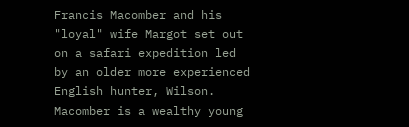Francis Macomber and his "loyal" wife Margot set out on a safari expedition led by an older more experienced English hunter, Wilson. Macomber is a wealthy young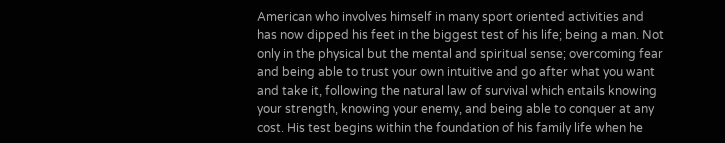American who involves himself in many sport oriented activities and has now dipped his feet in the biggest test of his life; being a man. Not only in the physical but the mental and spiritual sense; overcoming fear and being able to trust your own intuitive and go after what you want and take it, following the natural law of survival which entails knowing your strength, knowing your enemy, and being able to conquer at any cost. His test begins within the foundation of his family life when he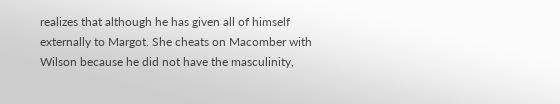realizes that although he has given all of himself externally to Margot. She cheats on Macomber with Wilson because he did not have the masculinity,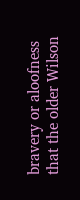bravery or aloofness that the older Wilson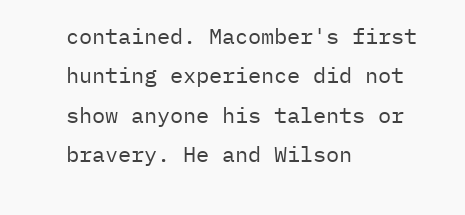contained. Macomber's first hunting experience did not show anyone his talents or bravery. He and Wilson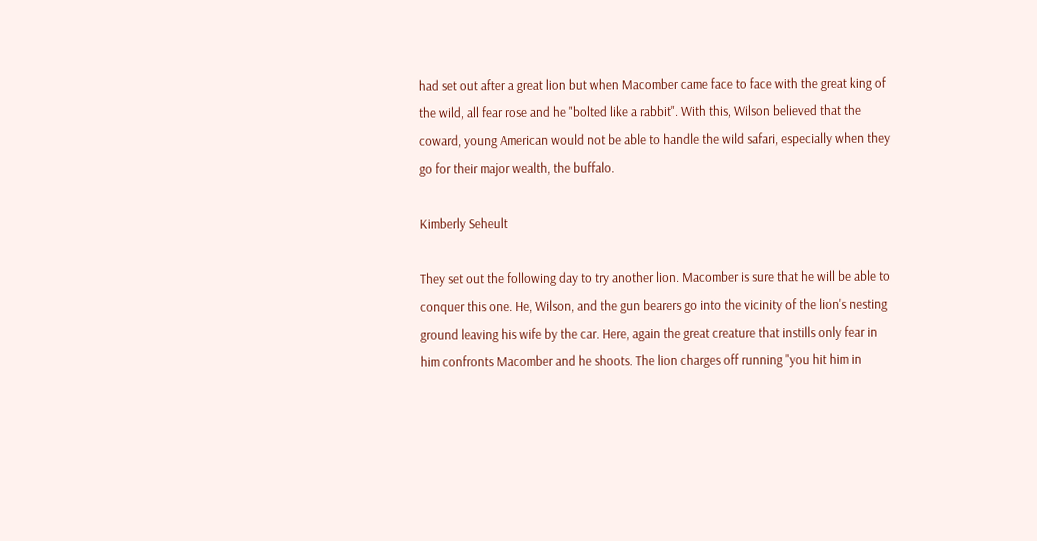had set out after a great lion but when Macomber came face to face with the great king of the wild, all fear rose and he "bolted like a rabbit". With this, Wilson believed that the coward, young American would not be able to handle the wild safari, especially when they go for their major wealth, the buffalo.

Kimberly Seheult

They set out the following day to try another lion. Macomber is sure that he will be able to conquer this one. He, Wilson, and the gun bearers go into the vicinity of the lion's nesting ground leaving his wife by the car. Here, again the great creature that instills only fear in him confronts Macomber and he shoots. The lion charges off running "you hit him in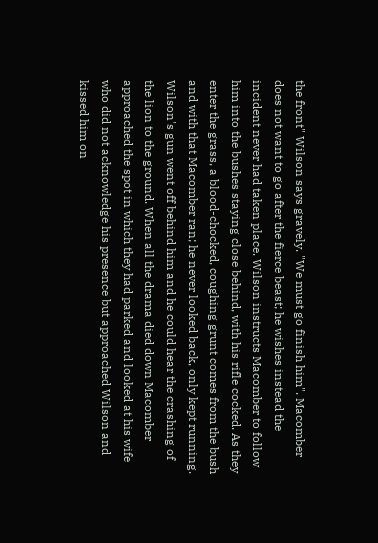the front" Wilson says gravely. "We must go finish him". Macomber does not want to go after the fierce beast; he wishes instead the incident never had taken place. Wilson instructs Macomber to follow him into the bushes staying close behind, with his rifle cocked. As they enter the grass, a blood-chocked, coughing grunt comes from the bush and with that Macomber ran; he never looked back, only kept running. Wilson's gun went off behind him and he could hear the crashing of the lion to the ground. When all the drama died down Macomber approached the spot in which they had parked and looked at his wife who did not acknowledge his presence but approached Wilson and kissed him on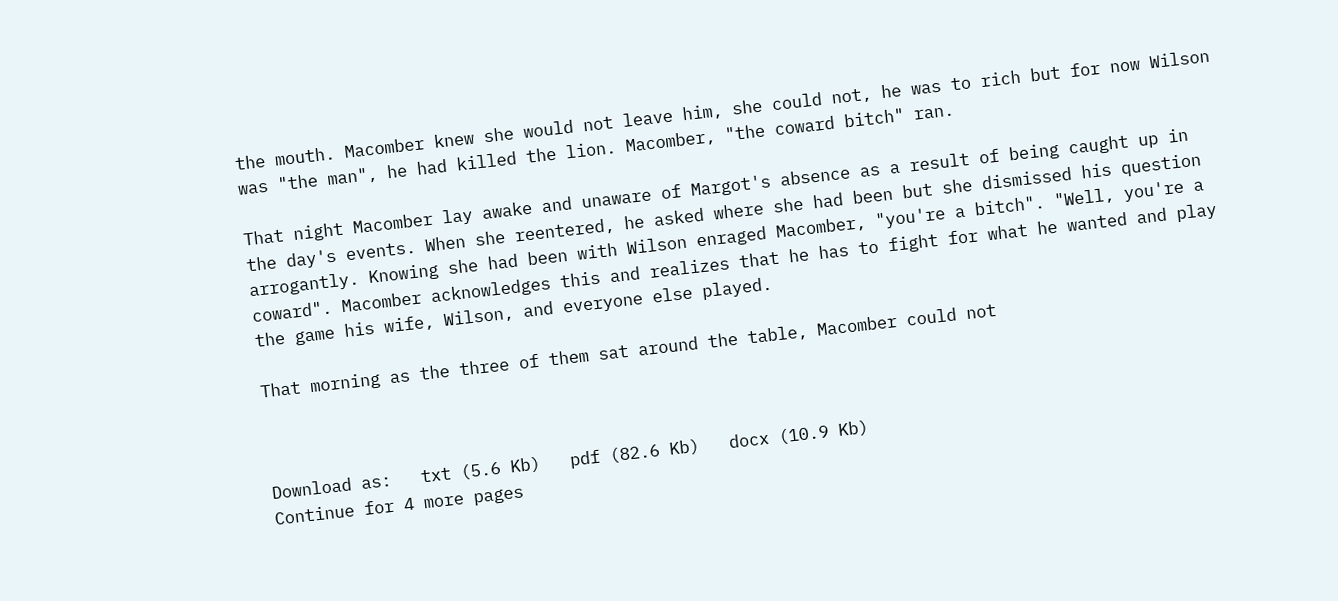the mouth. Macomber knew she would not leave him, she could not, he was to rich but for now Wilson was "the man", he had killed the lion. Macomber, "the coward bitch" ran.

That night Macomber lay awake and unaware of Margot's absence as a result of being caught up in the day's events. When she reentered, he asked where she had been but she dismissed his question arrogantly. Knowing she had been with Wilson enraged Macomber, "you're a bitch". "Well, you're a coward". Macomber acknowledges this and realizes that he has to fight for what he wanted and play the game his wife, Wilson, and everyone else played.

That morning as the three of them sat around the table, Macomber could not



Download as:   txt (5.6 Kb)   pdf (82.6 Kb)   docx (10.9 Kb)
Continue for 4 more pages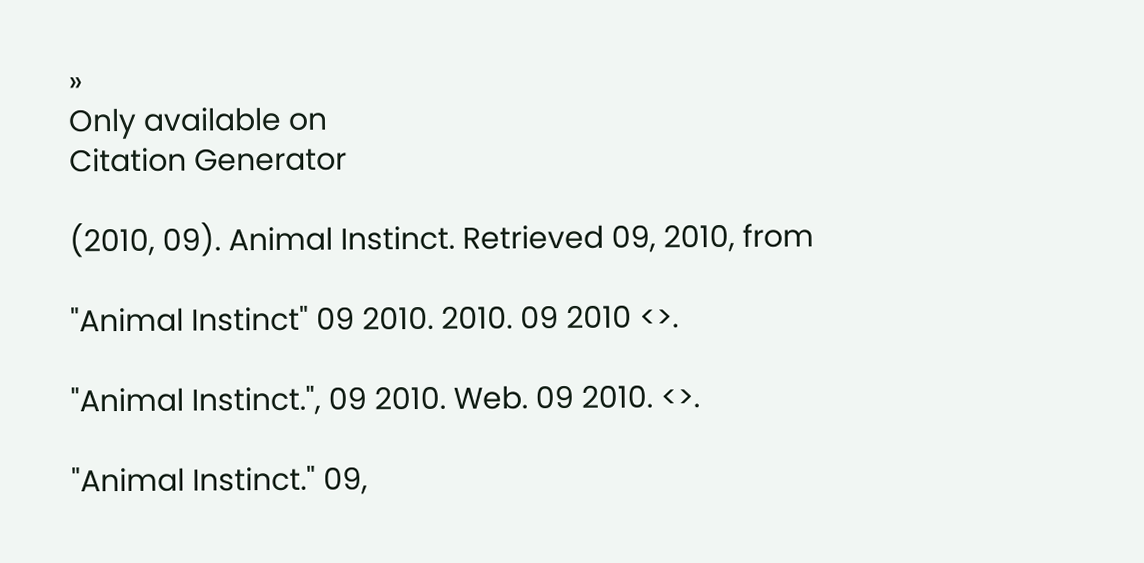»
Only available on
Citation Generator

(2010, 09). Animal Instinct. Retrieved 09, 2010, from

"Animal Instinct" 09 2010. 2010. 09 2010 <>.

"Animal Instinct.", 09 2010. Web. 09 2010. <>.

"Animal Instinct." 09,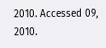2010. Accessed 09, 2010.